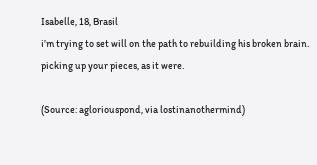Isabelle, 18, Brasil
i’m trying to set will on the path to rebuilding his broken brain. picking up your pieces, as it were.

(Source: agloriouspond, via lostinanothermind)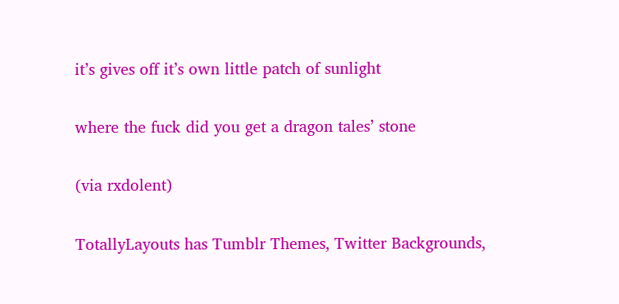it’s gives off it’s own little patch of sunlight

where the fuck did you get a dragon tales’ stone

(via rxdolent)

TotallyLayouts has Tumblr Themes, Twitter Backgrounds,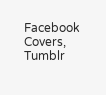Facebook Covers, Tumblr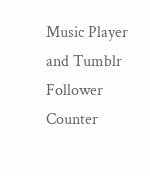Music Player and Tumblr Follower Counter